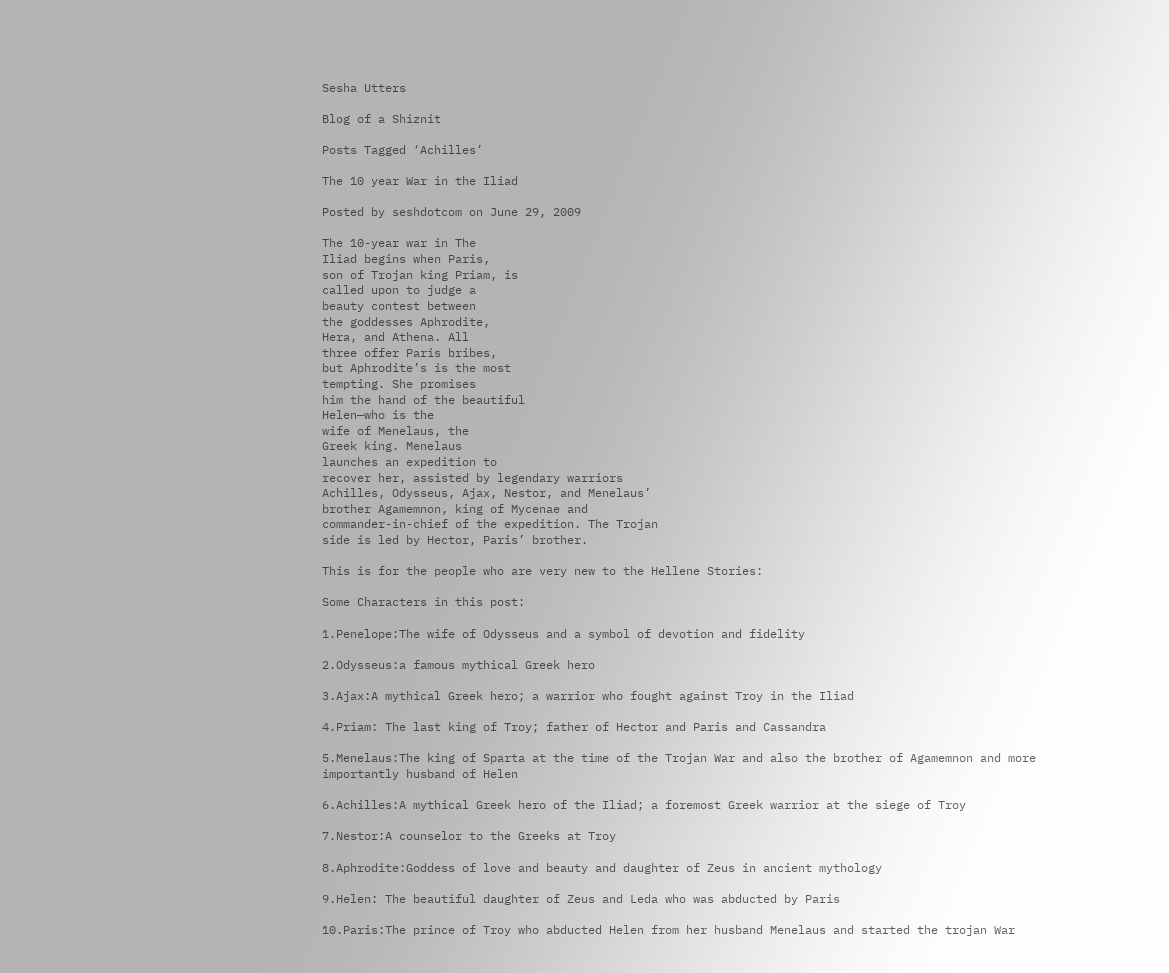Sesha Utters

Blog of a Shiznit

Posts Tagged ‘Achilles’

The 10 year War in the Iliad

Posted by seshdotcom on June 29, 2009

The 10-year war in The
Iliad begins when Paris,
son of Trojan king Priam, is
called upon to judge a
beauty contest between
the goddesses Aphrodite,
Hera, and Athena. All
three offer Paris bribes,
but Aphrodite’s is the most
tempting. She promises
him the hand of the beautiful
Helen—who is the
wife of Menelaus, the
Greek king. Menelaus
launches an expedition to
recover her, assisted by legendary warriors
Achilles, Odysseus, Ajax, Nestor, and Menelaus’
brother Agamemnon, king of Mycenae and
commander-in-chief of the expedition. The Trojan
side is led by Hector, Paris’ brother.

This is for the people who are very new to the Hellene Stories:

Some Characters in this post:

1.Penelope:The wife of Odysseus and a symbol of devotion and fidelity

2.Odysseus:a famous mythical Greek hero

3.Ajax:A mythical Greek hero; a warrior who fought against Troy in the Iliad

4.Priam: The last king of Troy; father of Hector and Paris and Cassandra

5.Menelaus:The king of Sparta at the time of the Trojan War and also the brother of Agamemnon and more importantly husband of Helen

6.Achilles:A mythical Greek hero of the Iliad; a foremost Greek warrior at the siege of Troy

7.Nestor:A counselor to the Greeks at Troy

8.Aphrodite:Goddess of love and beauty and daughter of Zeus in ancient mythology

9.Helen: The beautiful daughter of Zeus and Leda who was abducted by Paris

10.Paris:The prince of Troy who abducted Helen from her husband Menelaus and started the trojan War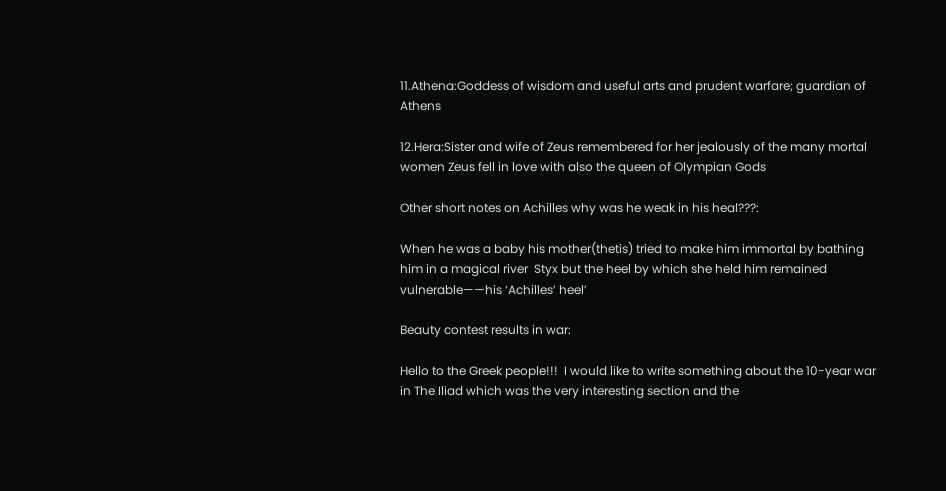11.Athena:Goddess of wisdom and useful arts and prudent warfare; guardian of Athens

12.Hera:Sister and wife of Zeus remembered for her jealously of the many mortal women Zeus fell in love with also the queen of Olympian Gods

Other short notes on Achilles why was he weak in his heal???:

When he was a baby his mother(thetis) tried to make him immortal by bathing him in a magical river  Styx but the heel by which she held him remained vulnerable——his ‘Achilles’ heel’

Beauty contest results in war:

Hello to the Greek people!!!  I would like to write something about the 10-year war in The Iliad which was the very interesting section and the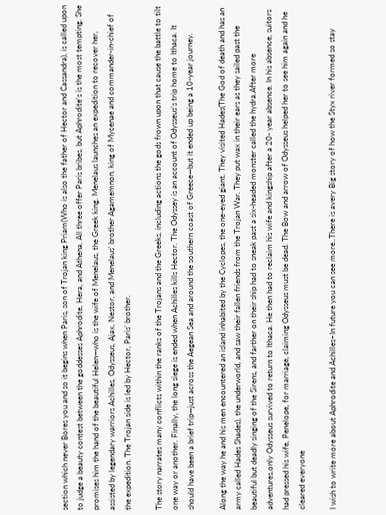section which never Bores you and so it begins when Paris, son of Trojan king Priam(Who is also the father of Hector and Cassandra), is called upon to judge a beauty contest between the goddesses Aphrodite, Hera, and Athena. All three offer Paris bribes, but Aphrodite’s is the most tempting. She promises him the hand of the beautiful Helen—who is the wife of Menelaus, the Greek king. Menelaus launches an expedition to recover her, assisted by legendary warriors Achilles, Odysseus, Ajax, Nestor, and Menelaus’ brother Agamemnon, king of Mycenae and commander-in-chief of the expedition. The Trojan side is led by Hector, Paris’ brother.

The story narrates many conflicts within the ranks of the Trojans and the Greeks, including actions the gods frown upon that cause the battle to tilt one way or another. Finally, the long siege is ended when Achilles kills Hector. The Odyssey is an account of Odysseus’s trip home to Ithaca. It should have been a brief trip—just across the Aegean Sea and around the southern coast of Greece—but it ended up being a 10-year journey.

Along the way he and his men encountered an island inhabited by the Cyclopes, the one-eyed giant. They visited Hades(The God of death and has an army called Hades Shades), the underworld, and saw their fallen friends from the Trojan War. They put wax in their ears as they sailed past the beautiful but deadly singing of the Sirens, and farther on their ship had to sneak past a six-headed monster called the hydra.After more adventures,only Odysseus survived to return to Ithaca. He then had to reclaim his wife and kingship after a 20- year absence. In his absence, suitors had pressed his wife, Penelope, for marriage, claiming Odysseus must be dead. The Bow and arrow of Odysseus helped her to see him again and he cleared everyone

I wish to write more about Aphrodite and Achilles–In future you can see more..There is avery Big story of how the Styx river formed so stay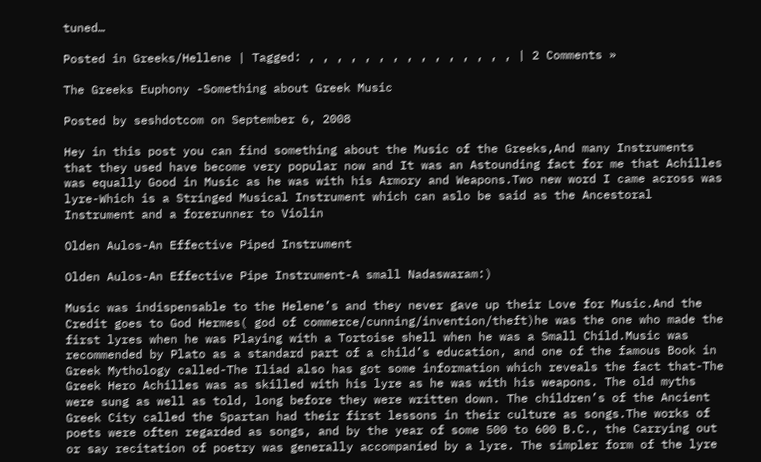tuned…

Posted in Greeks/Hellene | Tagged: , , , , , , , , , , , , , , , | 2 Comments »

The Greeks Euphony -Something about Greek Music

Posted by seshdotcom on September 6, 2008

Hey in this post you can find something about the Music of the Greeks,And many Instruments that they used have become very popular now and It was an Astounding fact for me that Achilles was equally Good in Music as he was with his Armory and Weapons.Two new word I came across was lyre-Which is a Stringed Musical Instrument which can aslo be said as the Ancestoral Instrument and a forerunner to Violin

Olden Aulos-An Effective Piped Instrument

Olden Aulos-An Effective Pipe Instrument-A small Nadaswaram:)

Music was indispensable to the Helene’s and they never gave up their Love for Music.And the Credit goes to God Hermes( god of commerce/cunning/invention/theft)he was the one who made the first lyres when he was Playing with a Tortoise shell when he was a Small Child.Music was recommended by Plato as a standard part of a child’s education, and one of the famous Book in Greek Mythology called-The Iliad also has got some information which reveals the fact that-The Greek Hero Achilles was as skilled with his lyre as he was with his weapons. The old myths were sung as well as told, long before they were written down. The children’s of the Ancient Greek City called the Spartan had their first lessons in their culture as songs.The works of poets were often regarded as songs, and by the year of some 500 to 600 B.C., the Carrying out or say recitation of poetry was generally accompanied by a lyre. The simpler form of the lyre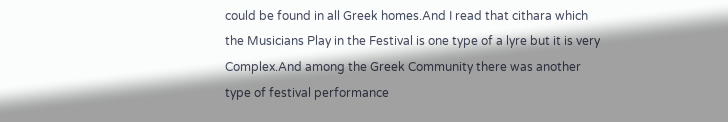could be found in all Greek homes.And I read that cithara which the Musicians Play in the Festival is one type of a lyre but it is very Complex.And among the Greek Community there was another type of festival performance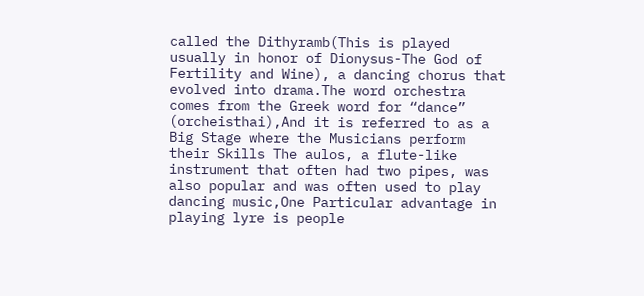called the Dithyramb(This is played usually in honor of Dionysus-The God of Fertility and Wine), a dancing chorus that evolved into drama.The word orchestra comes from the Greek word for “dance” (orcheisthai),And it is referred to as a Big Stage where the Musicians perform their Skills The aulos, a flute-like instrument that often had two pipes, was also popular and was often used to play dancing music,One Particular advantage in playing lyre is people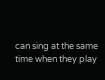can sing at the same time when they play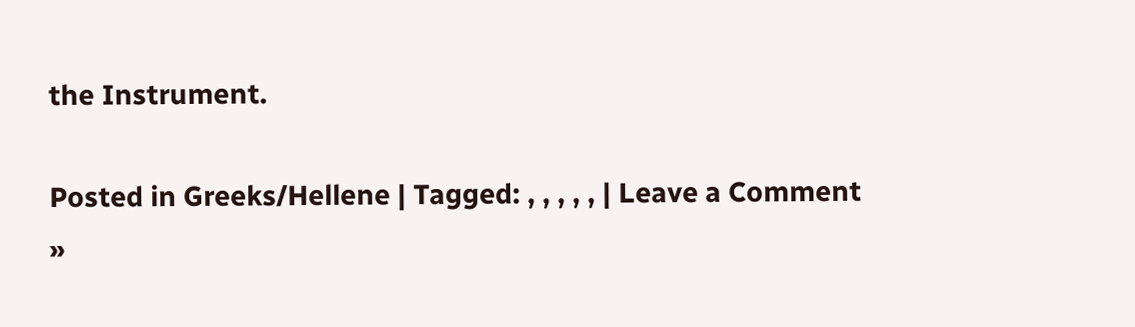the Instrument.

Posted in Greeks/Hellene | Tagged: , , , , , | Leave a Comment »